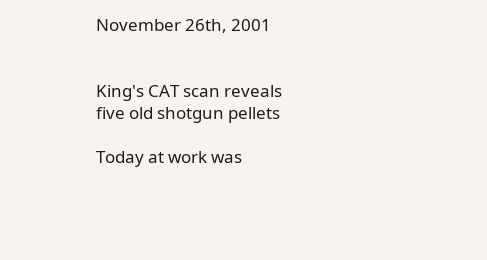November 26th, 2001


King's CAT scan reveals five old shotgun pellets

Today at work was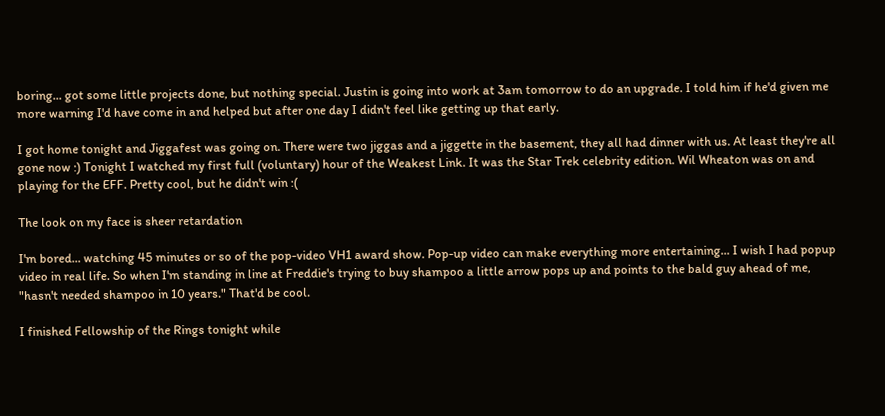boring... got some little projects done, but nothing special. Justin is going into work at 3am tomorrow to do an upgrade. I told him if he'd given me more warning I'd have come in and helped but after one day I didn't feel like getting up that early.

I got home tonight and Jiggafest was going on. There were two jiggas and a jiggette in the basement, they all had dinner with us. At least they're all gone now :) Tonight I watched my first full (voluntary) hour of the Weakest Link. It was the Star Trek celebrity edition. Wil Wheaton was on and playing for the EFF. Pretty cool, but he didn't win :(

The look on my face is sheer retardation

I'm bored... watching 45 minutes or so of the pop-video VH1 award show. Pop-up video can make everything more entertaining... I wish I had popup video in real life. So when I'm standing in line at Freddie's trying to buy shampoo a little arrow pops up and points to the bald guy ahead of me, "hasn't needed shampoo in 10 years." That'd be cool.

I finished Fellowship of the Rings tonight while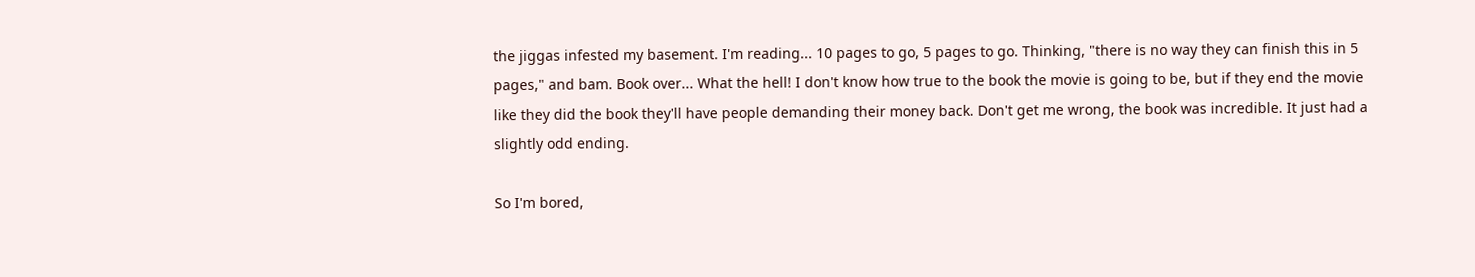the jiggas infested my basement. I'm reading... 10 pages to go, 5 pages to go. Thinking, "there is no way they can finish this in 5 pages," and bam. Book over... What the hell! I don't know how true to the book the movie is going to be, but if they end the movie like they did the book they'll have people demanding their money back. Don't get me wrong, the book was incredible. It just had a slightly odd ending.

So I'm bored,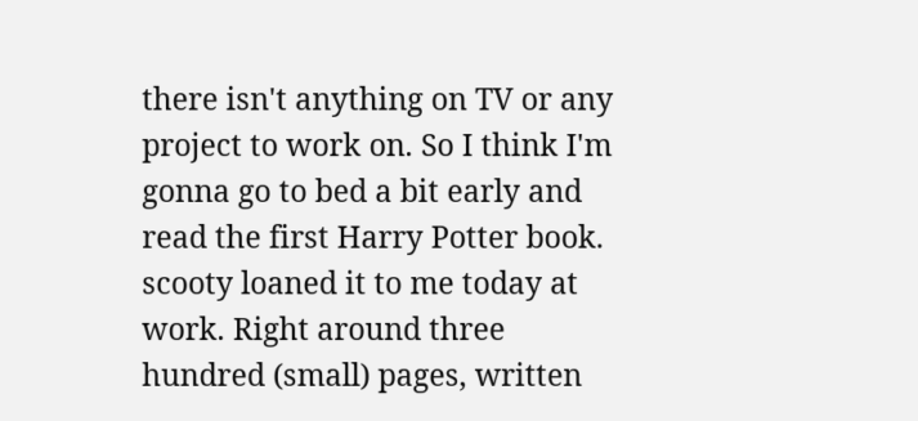there isn't anything on TV or any project to work on. So I think I'm gonna go to bed a bit early and read the first Harry Potter book. scooty loaned it to me today at work. Right around three hundred (small) pages, written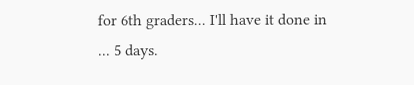for 6th graders... I'll have it done in ... 5 days.